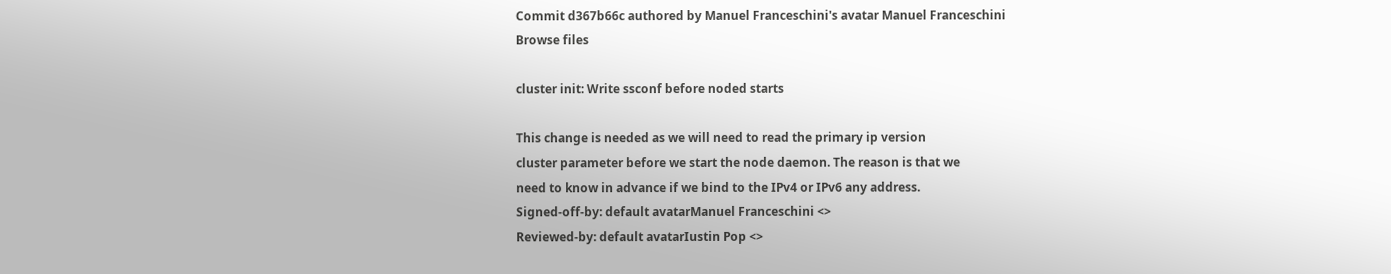Commit d367b66c authored by Manuel Franceschini's avatar Manuel Franceschini
Browse files

cluster init: Write ssconf before noded starts

This change is needed as we will need to read the primary ip version
cluster parameter before we start the node daemon. The reason is that we
need to know in advance if we bind to the IPv4 or IPv6 any address.
Signed-off-by: default avatarManuel Franceschini <>
Reviewed-by: default avatarIustin Pop <>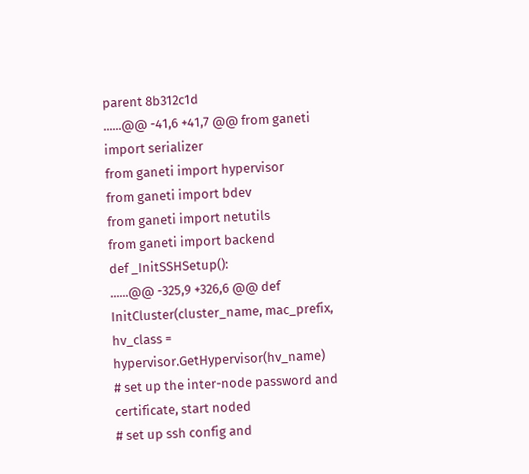parent 8b312c1d
......@@ -41,6 +41,7 @@ from ganeti import serializer
from ganeti import hypervisor
from ganeti import bdev
from ganeti import netutils
from ganeti import backend
def _InitSSHSetup():
......@@ -325,9 +326,6 @@ def InitCluster(cluster_name, mac_prefix,
hv_class = hypervisor.GetHypervisor(hv_name)
# set up the inter-node password and certificate, start noded
# set up ssh config and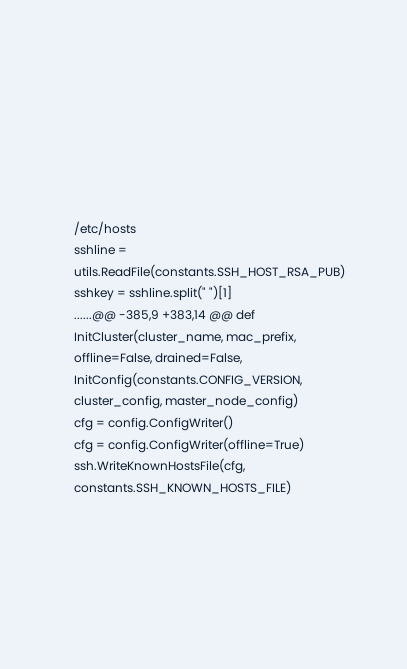/etc/hosts
sshline = utils.ReadFile(constants.SSH_HOST_RSA_PUB)
sshkey = sshline.split(" ")[1]
......@@ -385,9 +383,14 @@ def InitCluster(cluster_name, mac_prefix,
offline=False, drained=False,
InitConfig(constants.CONFIG_VERSION, cluster_config, master_node_config)
cfg = config.ConfigWriter()
cfg = config.ConfigWriter(offline=True)
ssh.WriteKnownHostsFile(cfg, constants.SSH_KNOWN_HOSTS_FILE)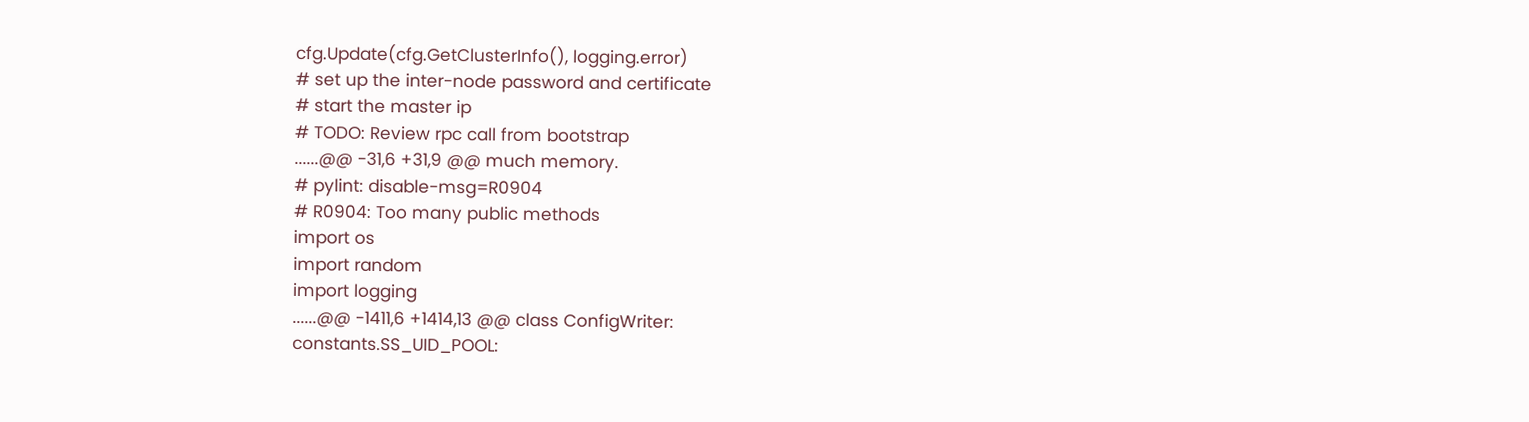cfg.Update(cfg.GetClusterInfo(), logging.error)
# set up the inter-node password and certificate
# start the master ip
# TODO: Review rpc call from bootstrap
......@@ -31,6 +31,9 @@ much memory.
# pylint: disable-msg=R0904
# R0904: Too many public methods
import os
import random
import logging
......@@ -1411,6 +1414,13 @@ class ConfigWriter:
constants.SS_UID_POOL: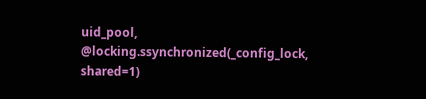uid_pool,
@locking.ssynchronized(_config_lock, shared=1)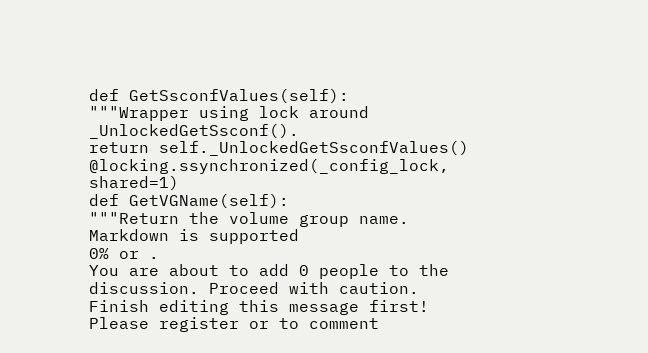def GetSsconfValues(self):
"""Wrapper using lock around _UnlockedGetSsconf().
return self._UnlockedGetSsconfValues()
@locking.ssynchronized(_config_lock, shared=1)
def GetVGName(self):
"""Return the volume group name.
Markdown is supported
0% or .
You are about to add 0 people to the discussion. Proceed with caution.
Finish editing this message first!
Please register or to comment